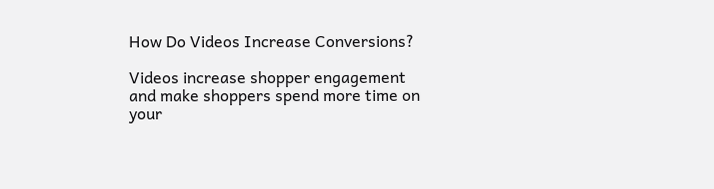How Do Videos Increase Conversions?

Videos increase shopper engagement and make shoppers spend more time on your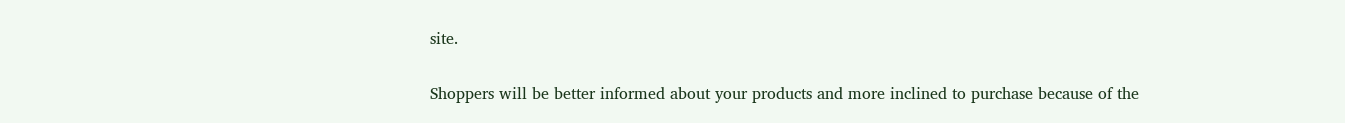site.

Shoppers will be better informed about your products and more inclined to purchase because of the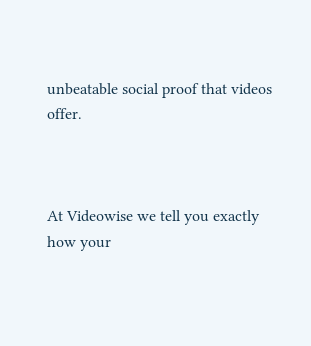unbeatable social proof that videos offer.



At Videowise we tell you exactly how your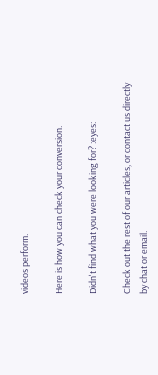videos perform.

Here is how you can check your conversion.

Didn't find what you were looking for? :eyes:

Check out the rest of our articles, or contact us directly by chat or email.